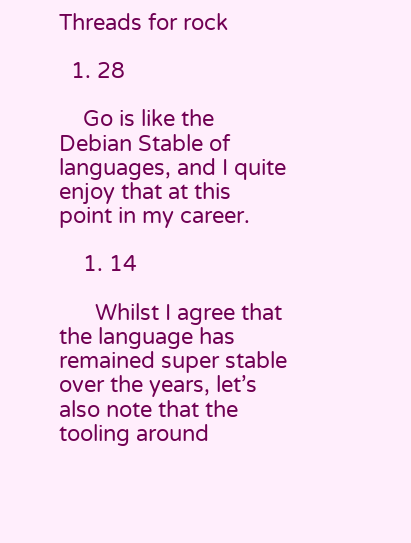Threads for rock

  1. 28

    Go is like the Debian Stable of languages, and I quite enjoy that at this point in my career.

    1. 14

      Whilst I agree that the language has remained super stable over the years, let’s also note that the tooling around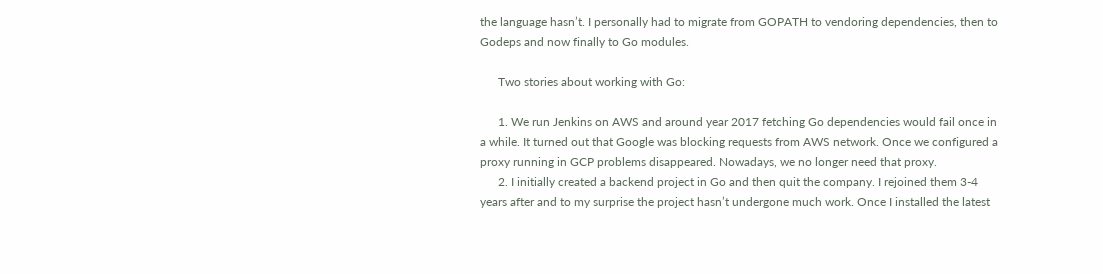the language hasn’t. I personally had to migrate from GOPATH to vendoring dependencies, then to Godeps and now finally to Go modules.

      Two stories about working with Go:

      1. We run Jenkins on AWS and around year 2017 fetching Go dependencies would fail once in a while. It turned out that Google was blocking requests from AWS network. Once we configured a proxy running in GCP problems disappeared. Nowadays, we no longer need that proxy.
      2. I initially created a backend project in Go and then quit the company. I rejoined them 3-4 years after and to my surprise the project hasn’t undergone much work. Once I installed the latest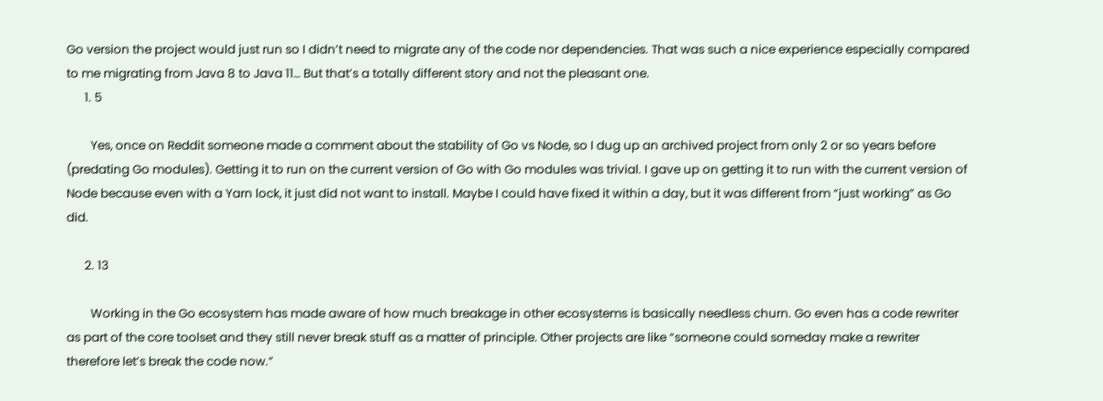Go version the project would just run so I didn’t need to migrate any of the code nor dependencies. That was such a nice experience especially compared to me migrating from Java 8 to Java 11… But that’s a totally different story and not the pleasant one.
      1. 5

        Yes, once on Reddit someone made a comment about the stability of Go vs Node, so I dug up an archived project from only 2 or so years before (predating Go modules). Getting it to run on the current version of Go with Go modules was trivial. I gave up on getting it to run with the current version of Node because even with a Yarn lock, it just did not want to install. Maybe I could have fixed it within a day, but it was different from “just working” as Go did.

      2. 13

        Working in the Go ecosystem has made aware of how much breakage in other ecosystems is basically needless churn. Go even has a code rewriter as part of the core toolset and they still never break stuff as a matter of principle. Other projects are like “someone could someday make a rewriter therefore let’s break the code now.”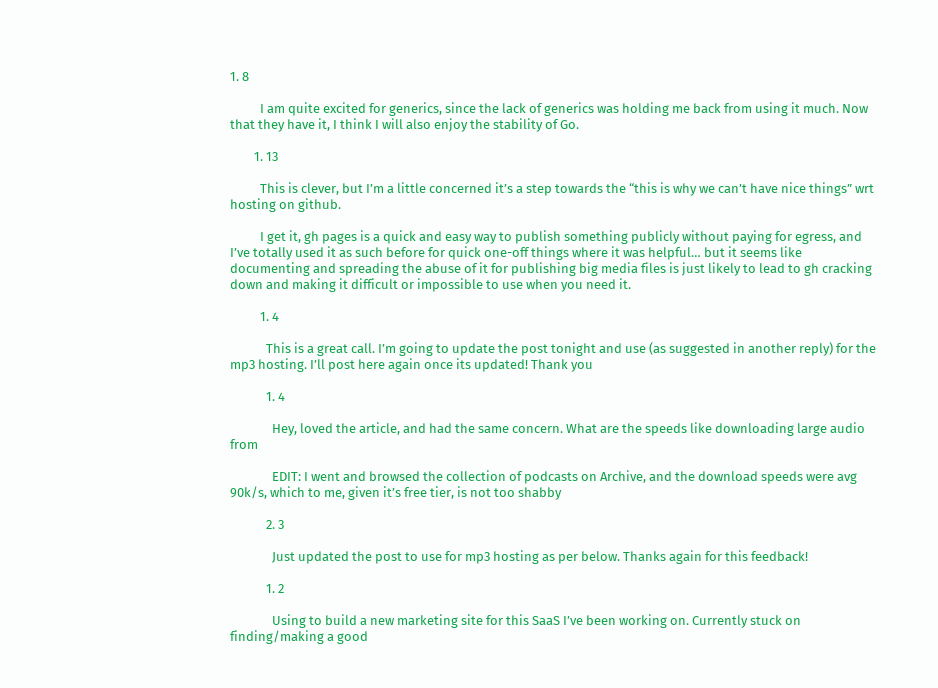1. 8

          I am quite excited for generics, since the lack of generics was holding me back from using it much. Now that they have it, I think I will also enjoy the stability of Go.

        1. 13

          This is clever, but I’m a little concerned it’s a step towards the “this is why we can’t have nice things” wrt hosting on github.

          I get it, gh pages is a quick and easy way to publish something publicly without paying for egress, and I’ve totally used it as such before for quick one-off things where it was helpful… but it seems like documenting and spreading the abuse of it for publishing big media files is just likely to lead to gh cracking down and making it difficult or impossible to use when you need it.

          1. 4

            This is a great call. I’m going to update the post tonight and use (as suggested in another reply) for the mp3 hosting. I’ll post here again once its updated! Thank you

            1. 4

              Hey, loved the article, and had the same concern. What are the speeds like downloading large audio from

              EDIT: I went and browsed the collection of podcasts on Archive, and the download speeds were avg 90k/s, which to me, given it’s free tier, is not too shabby

            2. 3

              Just updated the post to use for mp3 hosting as per below. Thanks again for this feedback!

            1. 2

              Using to build a new marketing site for this SaaS I’ve been working on. Currently stuck on finding/making a good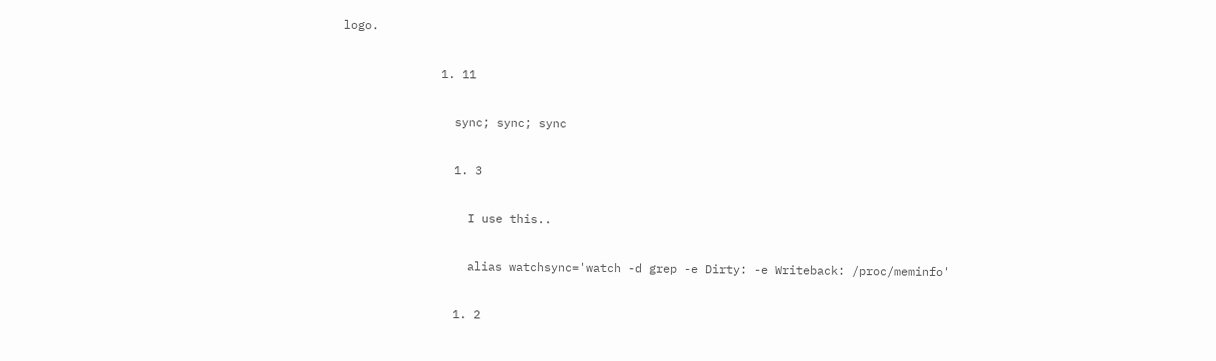logo.

              1. 11

                sync; sync; sync

                1. 3

                  I use this..

                  alias watchsync='watch -d grep -e Dirty: -e Writeback: /proc/meminfo'

                1. 2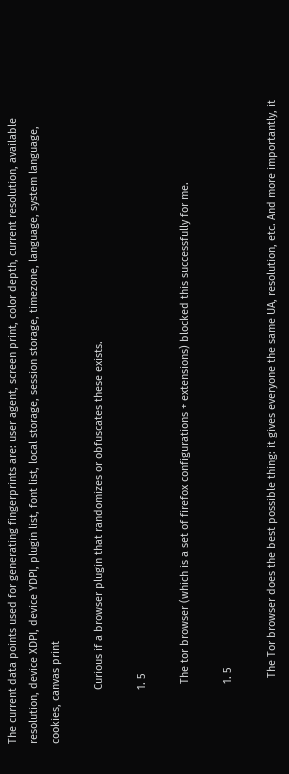The current data points used for generating fingerprints are: user agent, screen print, color depth, current resolution, available resolution, device XDPI, device YDPI, plugin list, font list, local storage, session storage, timezone, language, system language, cookies, canvas print

                  Curious if a browser plugin that randomizes or obfuscates these exists.

                  1. 5

                    The tor browser (which is a set of firefox configurations + extensions) blocked this successfully for me.

                    1. 5

                      The Tor browser does the best possible thing: it gives everyone the same UA, resolution, etc. And more importantly, it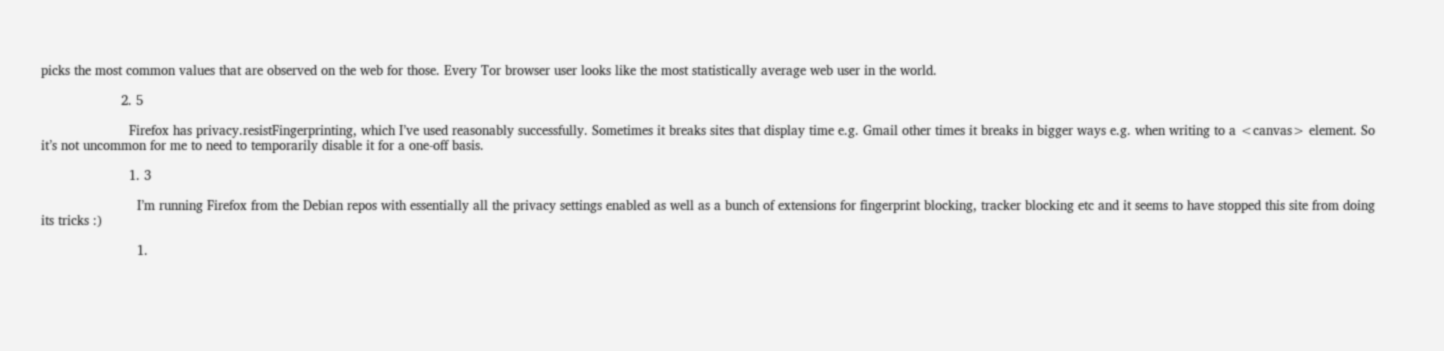picks the most common values that are observed on the web for those. Every Tor browser user looks like the most statistically average web user in the world.

                    2. 5

                      Firefox has privacy.resistFingerprinting, which I’ve used reasonably successfully. Sometimes it breaks sites that display time e.g. Gmail other times it breaks in bigger ways e.g. when writing to a <canvas> element. So it’s not uncommon for me to need to temporarily disable it for a one-off basis.

                      1. 3

                        I’m running Firefox from the Debian repos with essentially all the privacy settings enabled as well as a bunch of extensions for fingerprint blocking, tracker blocking etc and it seems to have stopped this site from doing its tricks :)

                        1.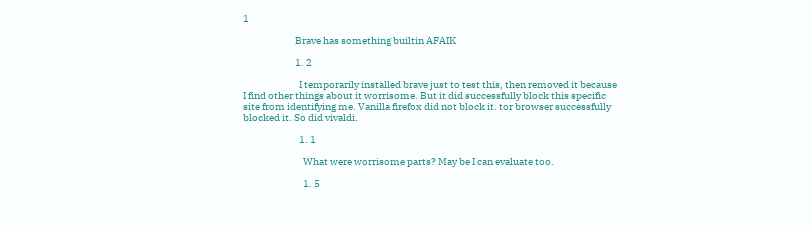1

                          Brave has something builtin AFAIK

                          1. 2

                            I temporarily installed brave just to test this, then removed it because I find other things about it worrisome. But it did successfully block this specific site from identifying me. Vanilla firefox did not block it. tor browser successfully blocked it. So did vivaldi.

                            1. 1

                              What were worrisome parts? May be I can evaluate too.

                              1. 5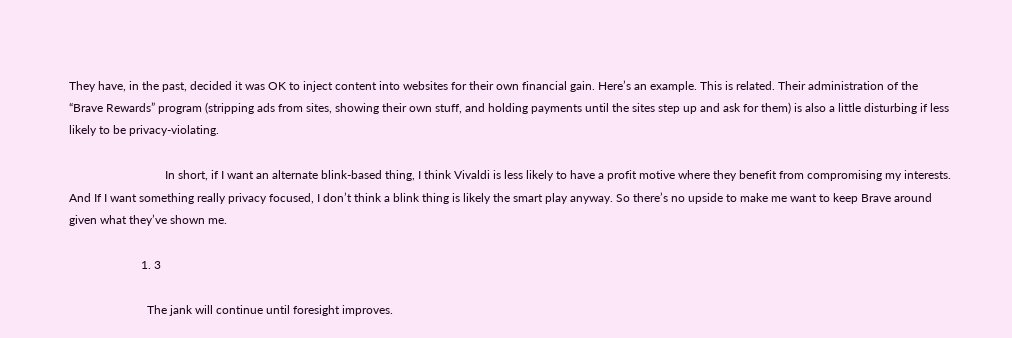They have, in the past, decided it was OK to inject content into websites for their own financial gain. Here’s an example. This is related. Their administration of the “Brave Rewards” program (stripping ads from sites, showing their own stuff, and holding payments until the sites step up and ask for them) is also a little disturbing if less likely to be privacy-violating.

                                In short, if I want an alternate blink-based thing, I think Vivaldi is less likely to have a profit motive where they benefit from compromising my interests. And If I want something really privacy focused, I don’t think a blink thing is likely the smart play anyway. So there’s no upside to make me want to keep Brave around given what they’ve shown me.

                        1. 3

                          The jank will continue until foresight improves.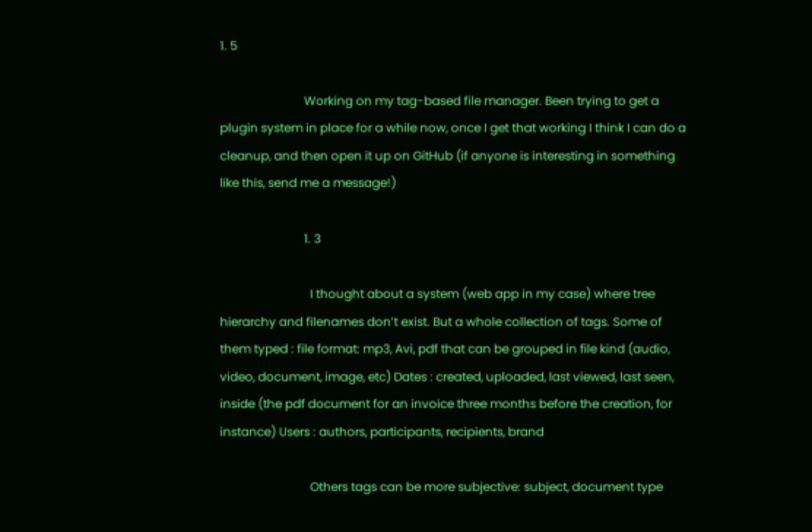1. 5

                            Working on my tag-based file manager. Been trying to get a plugin system in place for a while now, once I get that working I think I can do a cleanup, and then open it up on GitHub (if anyone is interesting in something like this, send me a message!)

                            1. 3

                              I thought about a system (web app in my case) where tree hierarchy and filenames don’t exist. But a whole collection of tags. Some of them typed : file format: mp3, Avi, pdf that can be grouped in file kind (audio, video, document, image, etc) Dates : created, uploaded, last viewed, last seen, inside (the pdf document for an invoice three months before the creation, for instance) Users : authors, participants, recipients, brand

                              Others tags can be more subjective: subject, document type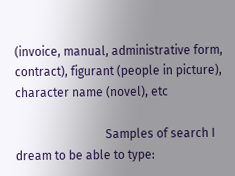(invoice, manual, administrative form, contract), figurant (people in picture), character name (novel), etc

                              Samples of search I dream to be able to type: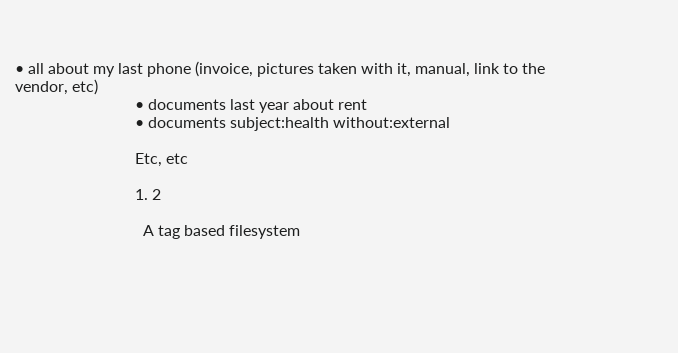• all about my last phone (invoice, pictures taken with it, manual, link to the vendor, etc)
                              • documents last year about rent
                              • documents subject:health without:external

                              Etc, etc

                              1. 2

                                A tag based filesystem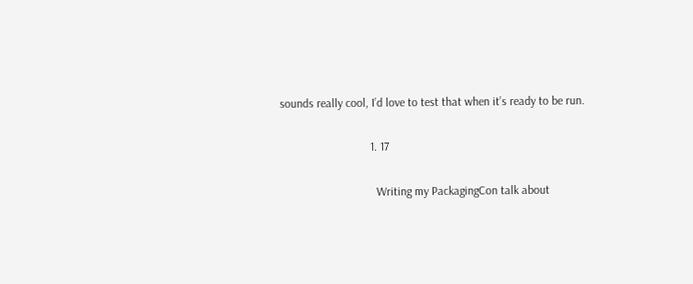sounds really cool, I’d love to test that when it’s ready to be run.

                              1. 17

                                Writing my PackagingCon talk about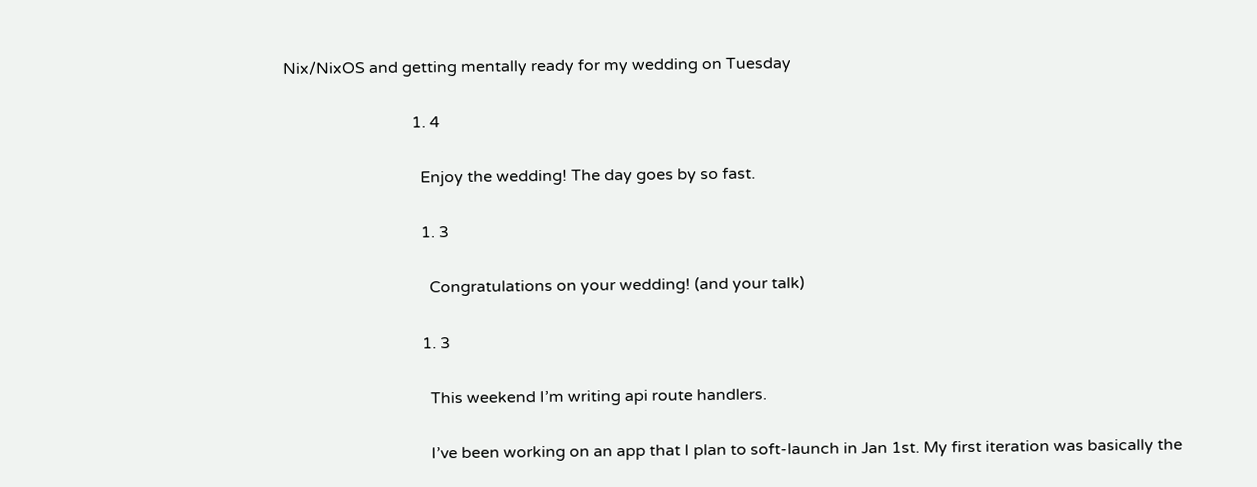Nix/NixOS and getting mentally ready for my wedding on Tuesday

                                1. 4

                                  Enjoy the wedding! The day goes by so fast.

                                  1. 3

                                    Congratulations on your wedding! (and your talk)

                                  1. 3

                                    This weekend I’m writing api route handlers.

                                    I’ve been working on an app that I plan to soft-launch in Jan 1st. My first iteration was basically the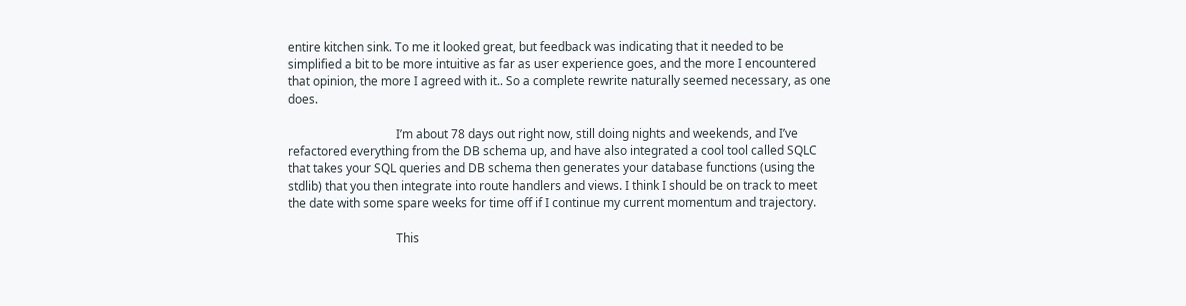entire kitchen sink. To me it looked great, but feedback was indicating that it needed to be simplified a bit to be more intuitive as far as user experience goes, and the more I encountered that opinion, the more I agreed with it.. So a complete rewrite naturally seemed necessary, as one does.

                                    I’m about 78 days out right now, still doing nights and weekends, and I’ve refactored everything from the DB schema up, and have also integrated a cool tool called SQLC that takes your SQL queries and DB schema then generates your database functions (using the stdlib) that you then integrate into route handlers and views. I think I should be on track to meet the date with some spare weeks for time off if I continue my current momentum and trajectory.

                                    This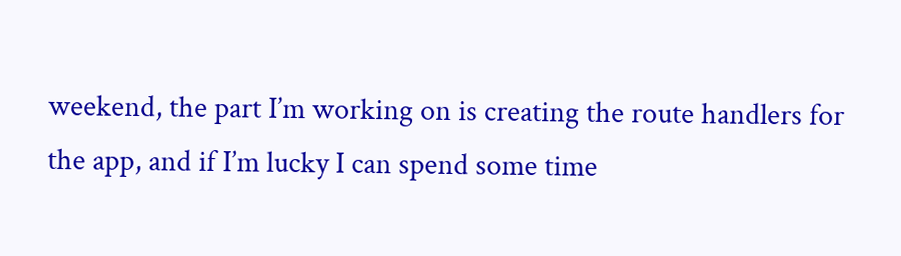weekend, the part I’m working on is creating the route handlers for the app, and if I’m lucky I can spend some time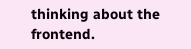thinking about the frontend.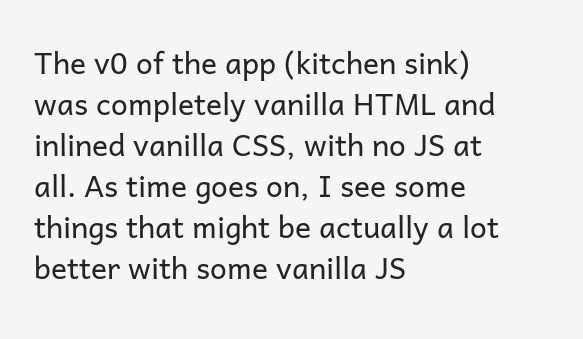The v0 of the app (kitchen sink) was completely vanilla HTML and inlined vanilla CSS, with no JS at all. As time goes on, I see some things that might be actually a lot better with some vanilla JS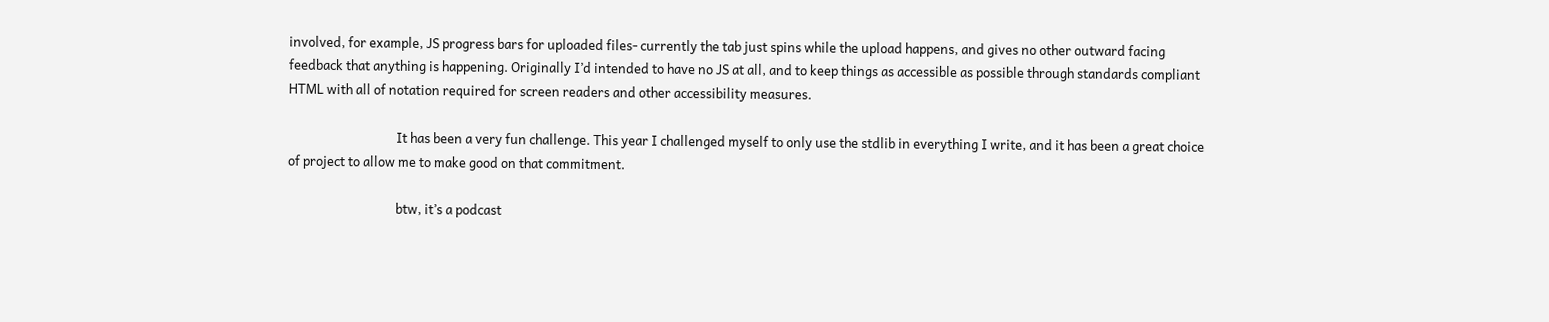involved, for example, JS progress bars for uploaded files- currently the tab just spins while the upload happens, and gives no other outward facing feedback that anything is happening. Originally I’d intended to have no JS at all, and to keep things as accessible as possible through standards compliant HTML with all of notation required for screen readers and other accessibility measures.

                                    It has been a very fun challenge. This year I challenged myself to only use the stdlib in everything I write, and it has been a great choice of project to allow me to make good on that commitment.

                                    btw, it’s a podcast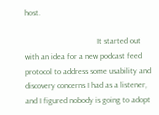host.

                                    It started out with an idea for a new podcast feed protocol to address some usability and discovery concerns I had as a listener, and I figured nobody is going to adopt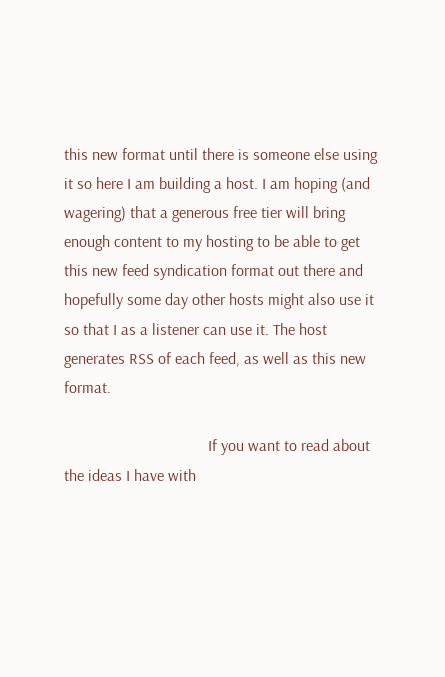this new format until there is someone else using it so here I am building a host. I am hoping (and wagering) that a generous free tier will bring enough content to my hosting to be able to get this new feed syndication format out there and hopefully some day other hosts might also use it so that I as a listener can use it. The host generates RSS of each feed, as well as this new format.

                                    If you want to read about the ideas I have with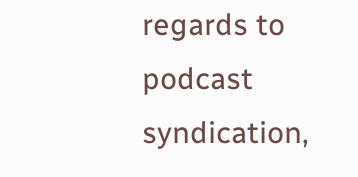regards to podcast syndication,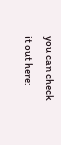you can check it out here: